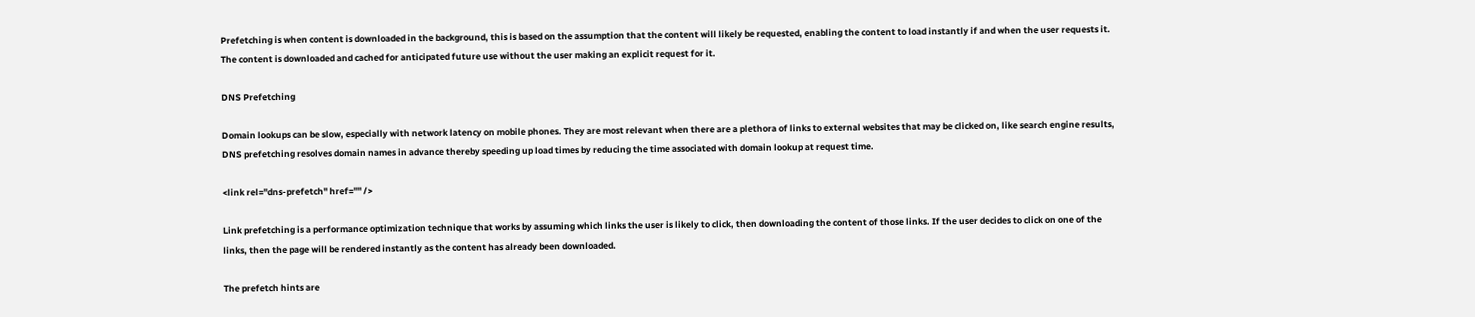Prefetching is when content is downloaded in the background, this is based on the assumption that the content will likely be requested, enabling the content to load instantly if and when the user requests it. The content is downloaded and cached for anticipated future use without the user making an explicit request for it.

DNS Prefetching

Domain lookups can be slow, especially with network latency on mobile phones. They are most relevant when there are a plethora of links to external websites that may be clicked on, like search engine results, DNS prefetching resolves domain names in advance thereby speeding up load times by reducing the time associated with domain lookup at request time.

<link rel="dns-prefetch" href="" />

Link prefetching is a performance optimization technique that works by assuming which links the user is likely to click, then downloading the content of those links. If the user decides to click on one of the links, then the page will be rendered instantly as the content has already been downloaded.

The prefetch hints are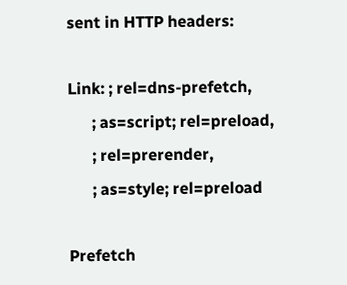sent in HTTP headers:

Link: ; rel=dns-prefetch,
      ; as=script; rel=preload,
      ; rel=prerender,
      ; as=style; rel=preload

Prefetch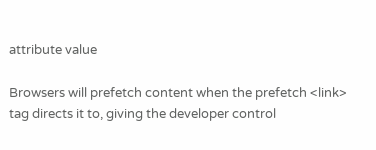attribute value

Browsers will prefetch content when the prefetch <link> tag directs it to, giving the developer control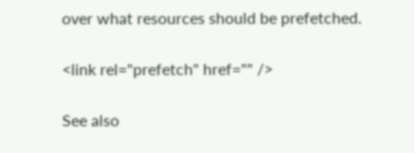over what resources should be prefetched.

<link rel="prefetch" href="" />

See also